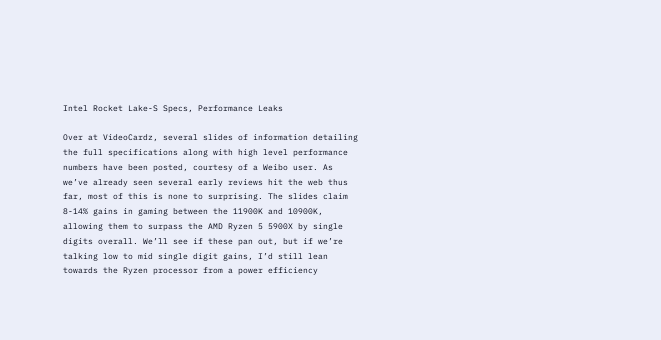Intel Rocket Lake-S Specs, Performance Leaks

Over at VideoCardz, several slides of information detailing the full specifications along with high level performance numbers have been posted, courtesy of a Weibo user. As we’ve already seen several early reviews hit the web thus far, most of this is none to surprising. The slides claim 8-14% gains in gaming between the 11900K and 10900K, allowing them to surpass the AMD Ryzen 5 5900X by single digits overall. We’ll see if these pan out, but if we’re talking low to mid single digit gains, I’d still lean towards the Ryzen processor from a power efficiency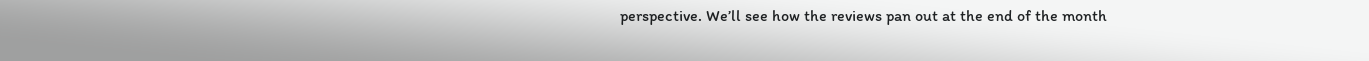perspective. We’ll see how the reviews pan out at the end of the month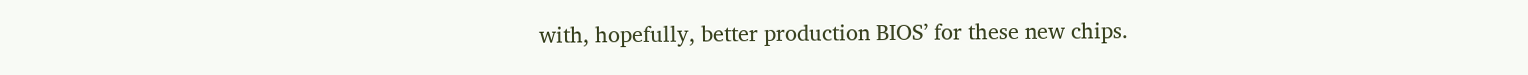with, hopefully, better production BIOS’ for these new chips.